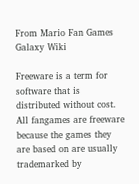From Mario Fan Games Galaxy Wiki

Freeware is a term for software that is distributed without cost. All fangames are freeware because the games they are based on are usually trademarked by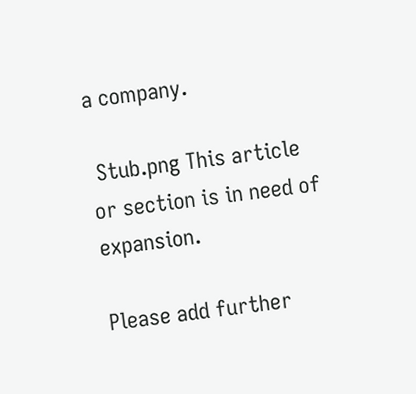a company.

 Stub.png This article or section is in need of expansion.

Please add further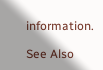information.

See Also